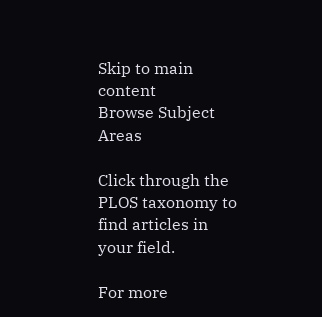Skip to main content
Browse Subject Areas

Click through the PLOS taxonomy to find articles in your field.

For more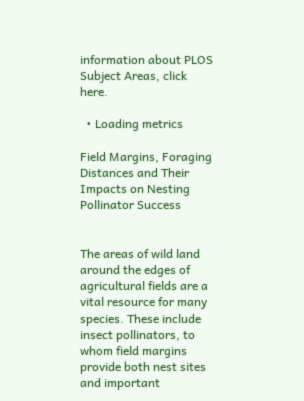information about PLOS Subject Areas, click here.

  • Loading metrics

Field Margins, Foraging Distances and Their Impacts on Nesting Pollinator Success


The areas of wild land around the edges of agricultural fields are a vital resource for many species. These include insect pollinators, to whom field margins provide both nest sites and important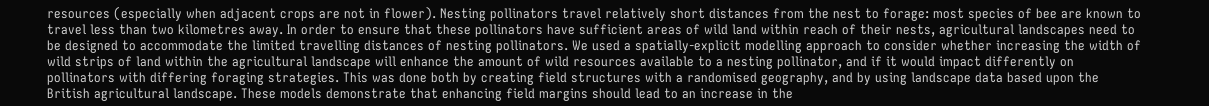resources (especially when adjacent crops are not in flower). Nesting pollinators travel relatively short distances from the nest to forage: most species of bee are known to travel less than two kilometres away. In order to ensure that these pollinators have sufficient areas of wild land within reach of their nests, agricultural landscapes need to be designed to accommodate the limited travelling distances of nesting pollinators. We used a spatially-explicit modelling approach to consider whether increasing the width of wild strips of land within the agricultural landscape will enhance the amount of wild resources available to a nesting pollinator, and if it would impact differently on pollinators with differing foraging strategies. This was done both by creating field structures with a randomised geography, and by using landscape data based upon the British agricultural landscape. These models demonstrate that enhancing field margins should lead to an increase in the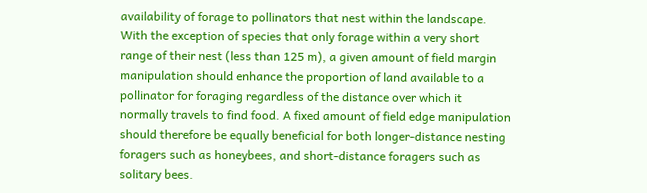availability of forage to pollinators that nest within the landscape. With the exception of species that only forage within a very short range of their nest (less than 125 m), a given amount of field margin manipulation should enhance the proportion of land available to a pollinator for foraging regardless of the distance over which it normally travels to find food. A fixed amount of field edge manipulation should therefore be equally beneficial for both longer-distance nesting foragers such as honeybees, and short-distance foragers such as solitary bees.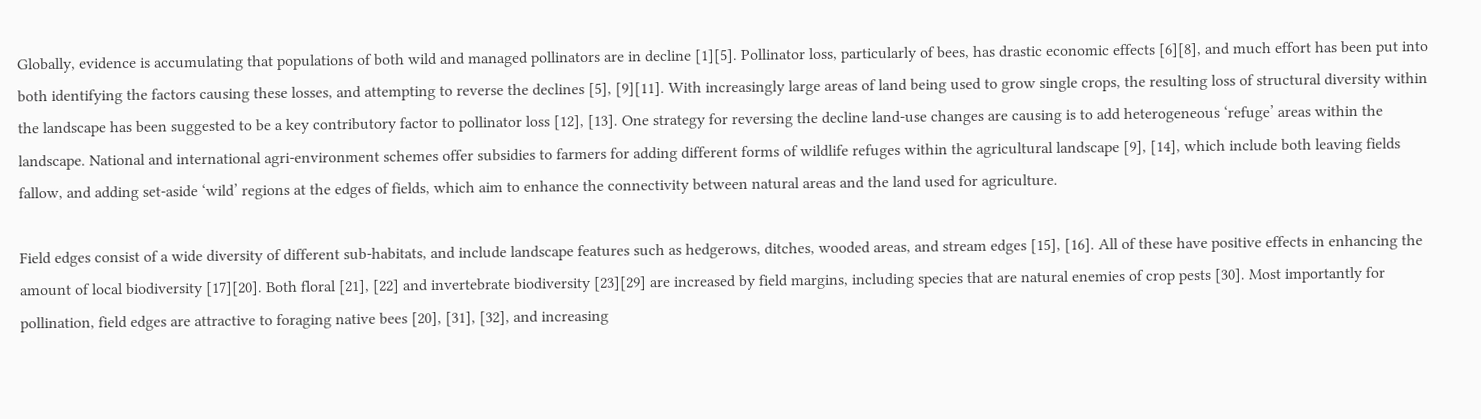Globally, evidence is accumulating that populations of both wild and managed pollinators are in decline [1][5]. Pollinator loss, particularly of bees, has drastic economic effects [6][8], and much effort has been put into both identifying the factors causing these losses, and attempting to reverse the declines [5], [9][11]. With increasingly large areas of land being used to grow single crops, the resulting loss of structural diversity within the landscape has been suggested to be a key contributory factor to pollinator loss [12], [13]. One strategy for reversing the decline land-use changes are causing is to add heterogeneous ‘refuge’ areas within the landscape. National and international agri-environment schemes offer subsidies to farmers for adding different forms of wildlife refuges within the agricultural landscape [9], [14], which include both leaving fields fallow, and adding set-aside ‘wild’ regions at the edges of fields, which aim to enhance the connectivity between natural areas and the land used for agriculture.

Field edges consist of a wide diversity of different sub-habitats, and include landscape features such as hedgerows, ditches, wooded areas, and stream edges [15], [16]. All of these have positive effects in enhancing the amount of local biodiversity [17][20]. Both floral [21], [22] and invertebrate biodiversity [23][29] are increased by field margins, including species that are natural enemies of crop pests [30]. Most importantly for pollination, field edges are attractive to foraging native bees [20], [31], [32], and increasing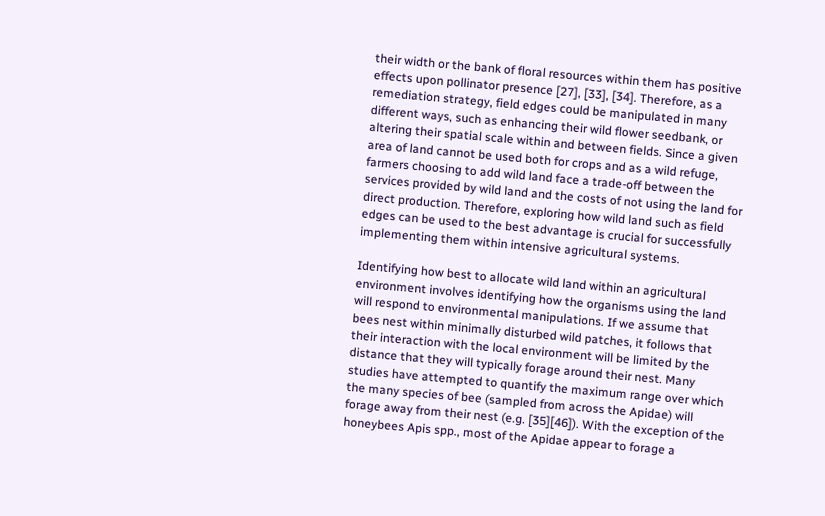their width or the bank of floral resources within them has positive effects upon pollinator presence [27], [33], [34]. Therefore, as a remediation strategy, field edges could be manipulated in many different ways, such as enhancing their wild flower seedbank, or altering their spatial scale within and between fields. Since a given area of land cannot be used both for crops and as a wild refuge, farmers choosing to add wild land face a trade-off between the services provided by wild land and the costs of not using the land for direct production. Therefore, exploring how wild land such as field edges can be used to the best advantage is crucial for successfully implementing them within intensive agricultural systems.

Identifying how best to allocate wild land within an agricultural environment involves identifying how the organisms using the land will respond to environmental manipulations. If we assume that bees nest within minimally disturbed wild patches, it follows that their interaction with the local environment will be limited by the distance that they will typically forage around their nest. Many studies have attempted to quantify the maximum range over which the many species of bee (sampled from across the Apidae) will forage away from their nest (e.g. [35][46]). With the exception of the honeybees Apis spp., most of the Apidae appear to forage a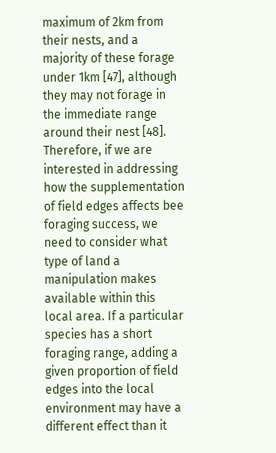maximum of 2km from their nests, and a majority of these forage under 1km [47], although they may not forage in the immediate range around their nest [48]. Therefore, if we are interested in addressing how the supplementation of field edges affects bee foraging success, we need to consider what type of land a manipulation makes available within this local area. If a particular species has a short foraging range, adding a given proportion of field edges into the local environment may have a different effect than it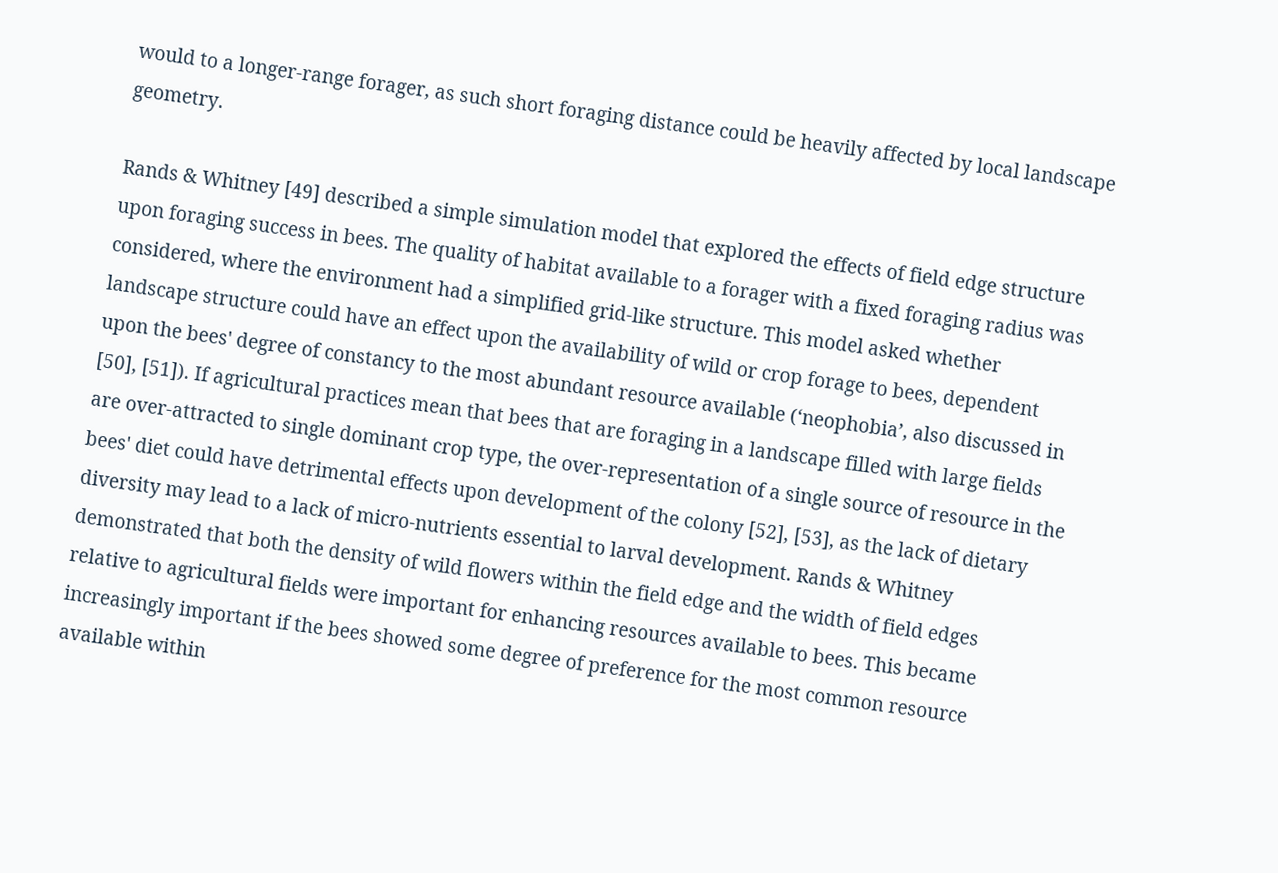would to a longer-range forager, as such short foraging distance could be heavily affected by local landscape geometry.

Rands & Whitney [49] described a simple simulation model that explored the effects of field edge structure upon foraging success in bees. The quality of habitat available to a forager with a fixed foraging radius was considered, where the environment had a simplified grid-like structure. This model asked whether landscape structure could have an effect upon the availability of wild or crop forage to bees, dependent upon the bees' degree of constancy to the most abundant resource available (‘neophobia’, also discussed in [50], [51]). If agricultural practices mean that bees that are foraging in a landscape filled with large fields are over-attracted to single dominant crop type, the over-representation of a single source of resource in the bees' diet could have detrimental effects upon development of the colony [52], [53], as the lack of dietary diversity may lead to a lack of micro-nutrients essential to larval development. Rands & Whitney demonstrated that both the density of wild flowers within the field edge and the width of field edges relative to agricultural fields were important for enhancing resources available to bees. This became increasingly important if the bees showed some degree of preference for the most common resource available within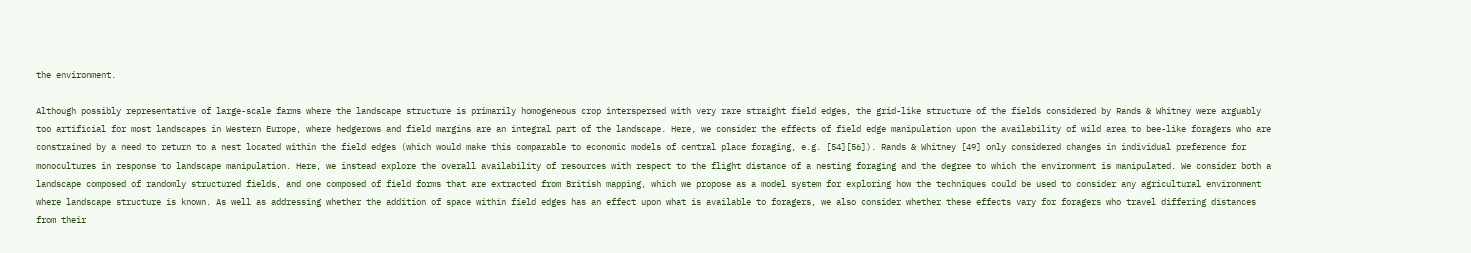the environment.

Although possibly representative of large-scale farms where the landscape structure is primarily homogeneous crop interspersed with very rare straight field edges, the grid-like structure of the fields considered by Rands & Whitney were arguably too artificial for most landscapes in Western Europe, where hedgerows and field margins are an integral part of the landscape. Here, we consider the effects of field edge manipulation upon the availability of wild area to bee-like foragers who are constrained by a need to return to a nest located within the field edges (which would make this comparable to economic models of central place foraging, e.g. [54][56]). Rands & Whitney [49] only considered changes in individual preference for monocultures in response to landscape manipulation. Here, we instead explore the overall availability of resources with respect to the flight distance of a nesting foraging and the degree to which the environment is manipulated. We consider both a landscape composed of randomly structured fields, and one composed of field forms that are extracted from British mapping, which we propose as a model system for exploring how the techniques could be used to consider any agricultural environment where landscape structure is known. As well as addressing whether the addition of space within field edges has an effect upon what is available to foragers, we also consider whether these effects vary for foragers who travel differing distances from their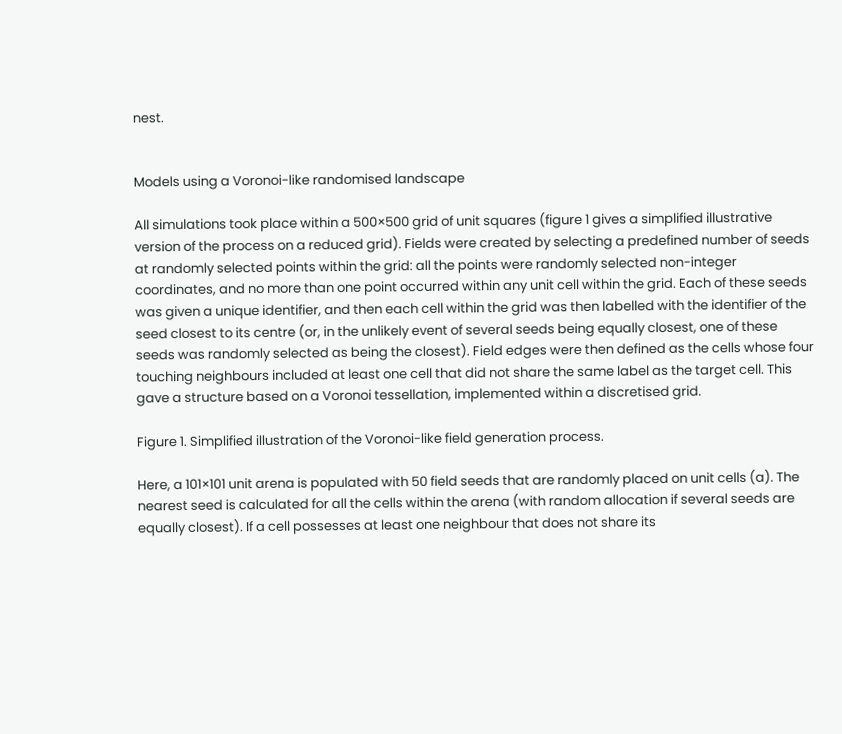nest.


Models using a Voronoi-like randomised landscape

All simulations took place within a 500×500 grid of unit squares (figure 1 gives a simplified illustrative version of the process on a reduced grid). Fields were created by selecting a predefined number of seeds at randomly selected points within the grid: all the points were randomly selected non-integer coordinates, and no more than one point occurred within any unit cell within the grid. Each of these seeds was given a unique identifier, and then each cell within the grid was then labelled with the identifier of the seed closest to its centre (or, in the unlikely event of several seeds being equally closest, one of these seeds was randomly selected as being the closest). Field edges were then defined as the cells whose four touching neighbours included at least one cell that did not share the same label as the target cell. This gave a structure based on a Voronoi tessellation, implemented within a discretised grid.

Figure 1. Simplified illustration of the Voronoi-like field generation process.

Here, a 101×101 unit arena is populated with 50 field seeds that are randomly placed on unit cells (a). The nearest seed is calculated for all the cells within the arena (with random allocation if several seeds are equally closest). If a cell possesses at least one neighbour that does not share its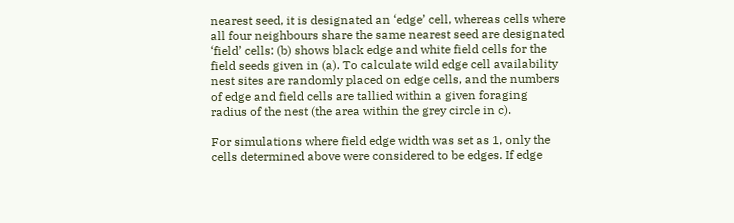nearest seed, it is designated an ‘edge’ cell, whereas cells where all four neighbours share the same nearest seed are designated ‘field’ cells: (b) shows black edge and white field cells for the field seeds given in (a). To calculate wild edge cell availability nest sites are randomly placed on edge cells, and the numbers of edge and field cells are tallied within a given foraging radius of the nest (the area within the grey circle in c).

For simulations where field edge width was set as 1, only the cells determined above were considered to be edges. If edge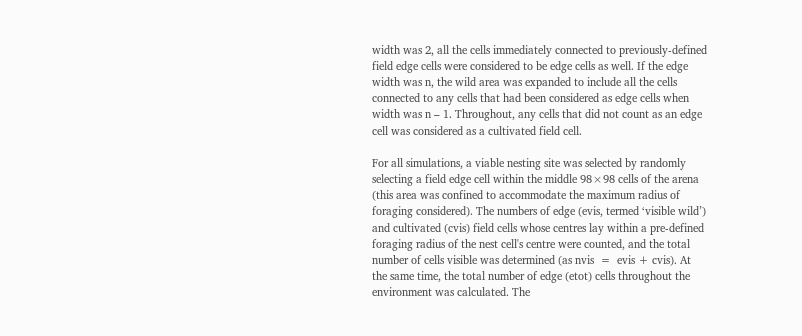width was 2, all the cells immediately connected to previously-defined field edge cells were considered to be edge cells as well. If the edge width was n, the wild area was expanded to include all the cells connected to any cells that had been considered as edge cells when width was n – 1. Throughout, any cells that did not count as an edge cell was considered as a cultivated field cell.

For all simulations, a viable nesting site was selected by randomly selecting a field edge cell within the middle 98×98 cells of the arena (this area was confined to accommodate the maximum radius of foraging considered). The numbers of edge (evis, termed ‘visible wild’) and cultivated (cvis) field cells whose centres lay within a pre-defined foraging radius of the nest cell's centre were counted, and the total number of cells visible was determined (as nvis  =  evis + cvis). At the same time, the total number of edge (etot) cells throughout the environment was calculated. The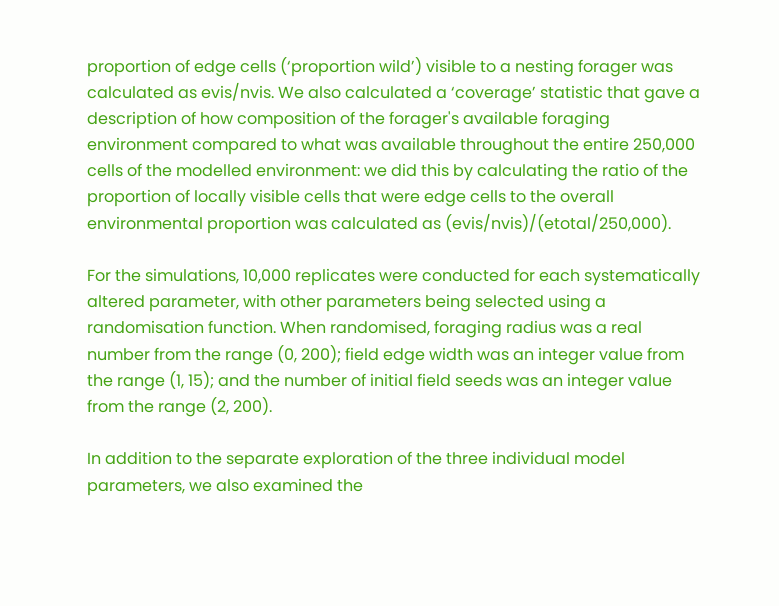proportion of edge cells (‘proportion wild’) visible to a nesting forager was calculated as evis/nvis. We also calculated a ‘coverage’ statistic that gave a description of how composition of the forager's available foraging environment compared to what was available throughout the entire 250,000 cells of the modelled environment: we did this by calculating the ratio of the proportion of locally visible cells that were edge cells to the overall environmental proportion was calculated as (evis/nvis)/(etotal/250,000).

For the simulations, 10,000 replicates were conducted for each systematically altered parameter, with other parameters being selected using a randomisation function. When randomised, foraging radius was a real number from the range (0, 200); field edge width was an integer value from the range (1, 15); and the number of initial field seeds was an integer value from the range (2, 200).

In addition to the separate exploration of the three individual model parameters, we also examined the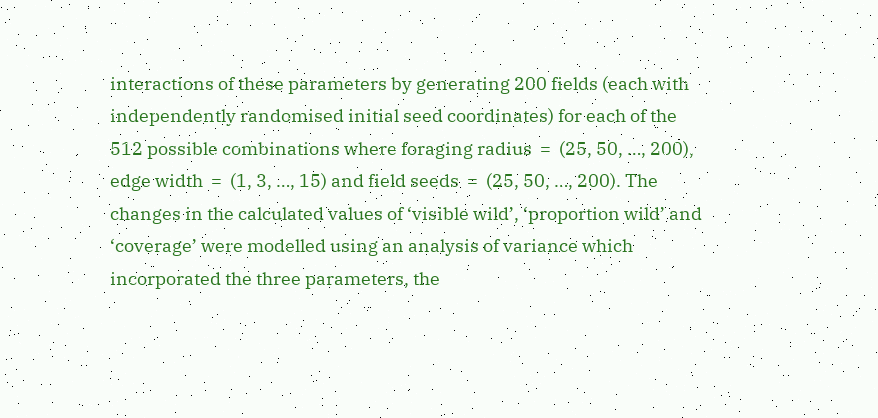interactions of these parameters by generating 200 fields (each with independently randomised initial seed coordinates) for each of the 512 possible combinations where foraging radius  =  (25, 50, …, 200), edge width  =  (1, 3, …, 15) and field seeds  =  (25, 50, …, 200). The changes in the calculated values of ‘visible wild’, ‘proportion wild’ and ‘coverage’ were modelled using an analysis of variance which incorporated the three parameters, the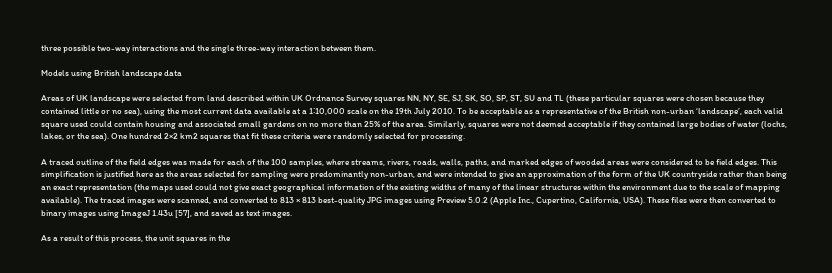three possible two-way interactions and the single three-way interaction between them.

Models using British landscape data

Areas of UK landscape were selected from land described within UK Ordnance Survey squares NN, NY, SE, SJ, SK, SO, SP, ST, SU and TL (these particular squares were chosen because they contained little or no sea), using the most current data available at a 1∶10,000 scale on the 19th July 2010. To be acceptable as a representative of the British non-urban ‘landscape’, each valid square used could contain housing and associated small gardens on no more than 25% of the area. Similarly, squares were not deemed acceptable if they contained large bodies of water (lochs, lakes, or the sea). One hundred 2×2 km2 squares that fit these criteria were randomly selected for processing.

A traced outline of the field edges was made for each of the 100 samples, where streams, rivers, roads, walls, paths, and marked edges of wooded areas were considered to be field edges. This simplification is justified here as the areas selected for sampling were predominantly non-urban, and were intended to give an approximation of the form of the UK countryside rather than being an exact representation (the maps used could not give exact geographical information of the existing widths of many of the linear structures within the environment due to the scale of mapping available). The traced images were scanned, and converted to 813 × 813 best-quality JPG images using Preview 5.0.2 (Apple Inc., Cupertino, California, USA). These files were then converted to binary images using ImageJ 1.43u [57], and saved as text images.

As a result of this process, the unit squares in the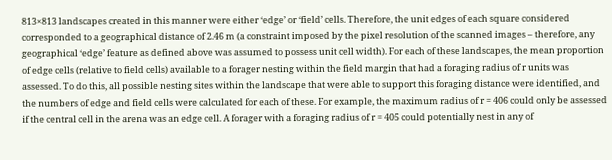813×813 landscapes created in this manner were either ‘edge’ or ‘field’ cells. Therefore, the unit edges of each square considered corresponded to a geographical distance of 2.46 m (a constraint imposed by the pixel resolution of the scanned images – therefore, any geographical ‘edge’ feature as defined above was assumed to possess unit cell width). For each of these landscapes, the mean proportion of edge cells (relative to field cells) available to a forager nesting within the field margin that had a foraging radius of r units was assessed. To do this, all possible nesting sites within the landscape that were able to support this foraging distance were identified, and the numbers of edge and field cells were calculated for each of these. For example, the maximum radius of r = 406 could only be assessed if the central cell in the arena was an edge cell. A forager with a foraging radius of r = 405 could potentially nest in any of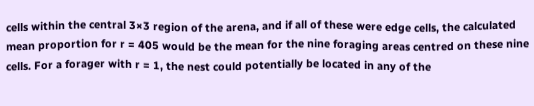cells within the central 3×3 region of the arena, and if all of these were edge cells, the calculated mean proportion for r = 405 would be the mean for the nine foraging areas centred on these nine cells. For a forager with r = 1, the nest could potentially be located in any of the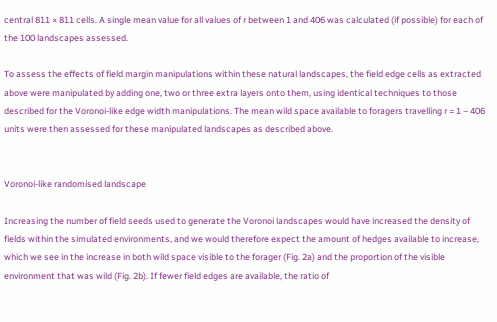central 811 × 811 cells. A single mean value for all values of r between 1 and 406 was calculated (if possible) for each of the 100 landscapes assessed.

To assess the effects of field margin manipulations within these natural landscapes, the field edge cells as extracted above were manipulated by adding one, two or three extra layers onto them, using identical techniques to those described for the Voronoi-like edge width manipulations. The mean wild space available to foragers travelling r = 1 – 406 units were then assessed for these manipulated landscapes as described above.


Voronoi-like randomised landscape

Increasing the number of field seeds used to generate the Voronoi landscapes would have increased the density of fields within the simulated environments, and we would therefore expect the amount of hedges available to increase, which we see in the increase in both wild space visible to the forager (Fig. 2a) and the proportion of the visible environment that was wild (Fig. 2b). If fewer field edges are available, the ratio of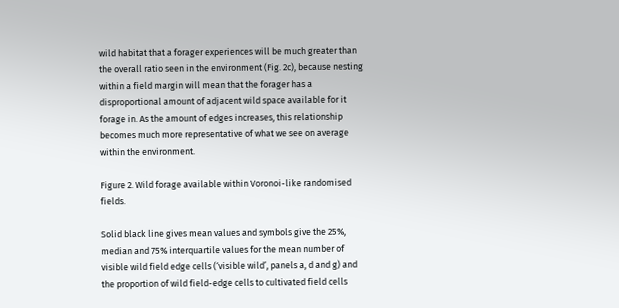wild habitat that a forager experiences will be much greater than the overall ratio seen in the environment (Fig. 2c), because nesting within a field margin will mean that the forager has a disproportional amount of adjacent wild space available for it forage in. As the amount of edges increases, this relationship becomes much more representative of what we see on average within the environment.

Figure 2. Wild forage available within Voronoi-like randomised fields.

Solid black line gives mean values and symbols give the 25%, median and 75% interquartile values for the mean number of visible wild field edge cells (‘visible wild’, panels a, d and g) and the proportion of wild field-edge cells to cultivated field cells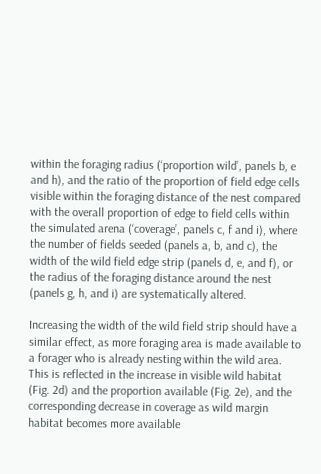within the foraging radius (‘proportion wild’, panels b, e and h), and the ratio of the proportion of field edge cells visible within the foraging distance of the nest compared with the overall proportion of edge to field cells within the simulated arena (‘coverage’, panels c, f and i), where the number of fields seeded (panels a, b, and c), the width of the wild field edge strip (panels d, e, and f), or the radius of the foraging distance around the nest (panels g, h, and i) are systematically altered.

Increasing the width of the wild field strip should have a similar effect, as more foraging area is made available to a forager who is already nesting within the wild area. This is reflected in the increase in visible wild habitat (Fig. 2d) and the proportion available (Fig. 2e), and the corresponding decrease in coverage as wild margin habitat becomes more available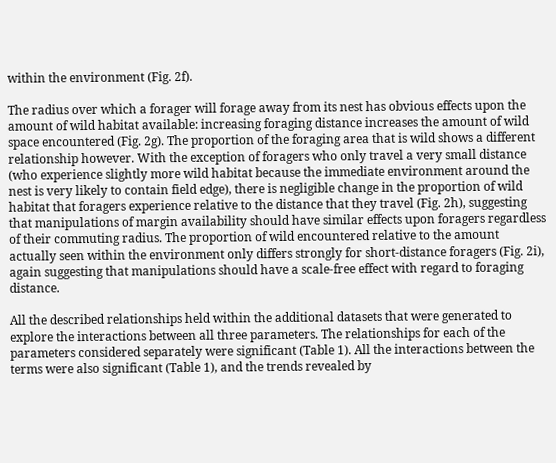within the environment (Fig. 2f).

The radius over which a forager will forage away from its nest has obvious effects upon the amount of wild habitat available: increasing foraging distance increases the amount of wild space encountered (Fig. 2g). The proportion of the foraging area that is wild shows a different relationship however. With the exception of foragers who only travel a very small distance (who experience slightly more wild habitat because the immediate environment around the nest is very likely to contain field edge), there is negligible change in the proportion of wild habitat that foragers experience relative to the distance that they travel (Fig. 2h), suggesting that manipulations of margin availability should have similar effects upon foragers regardless of their commuting radius. The proportion of wild encountered relative to the amount actually seen within the environment only differs strongly for short-distance foragers (Fig. 2i), again suggesting that manipulations should have a scale-free effect with regard to foraging distance.

All the described relationships held within the additional datasets that were generated to explore the interactions between all three parameters. The relationships for each of the parameters considered separately were significant (Table 1). All the interactions between the terms were also significant (Table 1), and the trends revealed by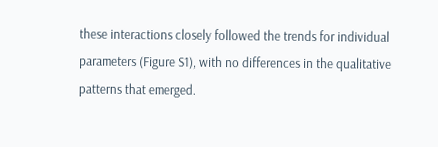these interactions closely followed the trends for individual parameters (Figure S1), with no differences in the qualitative patterns that emerged.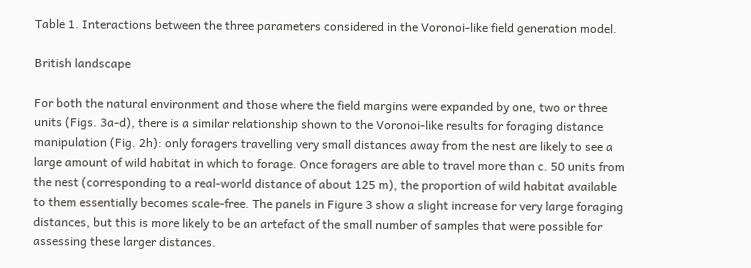Table 1. Interactions between the three parameters considered in the Voronoi-like field generation model.

British landscape

For both the natural environment and those where the field margins were expanded by one, two or three units (Figs. 3a-d), there is a similar relationship shown to the Voronoi-like results for foraging distance manipulation (Fig. 2h): only foragers travelling very small distances away from the nest are likely to see a large amount of wild habitat in which to forage. Once foragers are able to travel more than c. 50 units from the nest (corresponding to a real-world distance of about 125 m), the proportion of wild habitat available to them essentially becomes scale-free. The panels in Figure 3 show a slight increase for very large foraging distances, but this is more likely to be an artefact of the small number of samples that were possible for assessing these larger distances.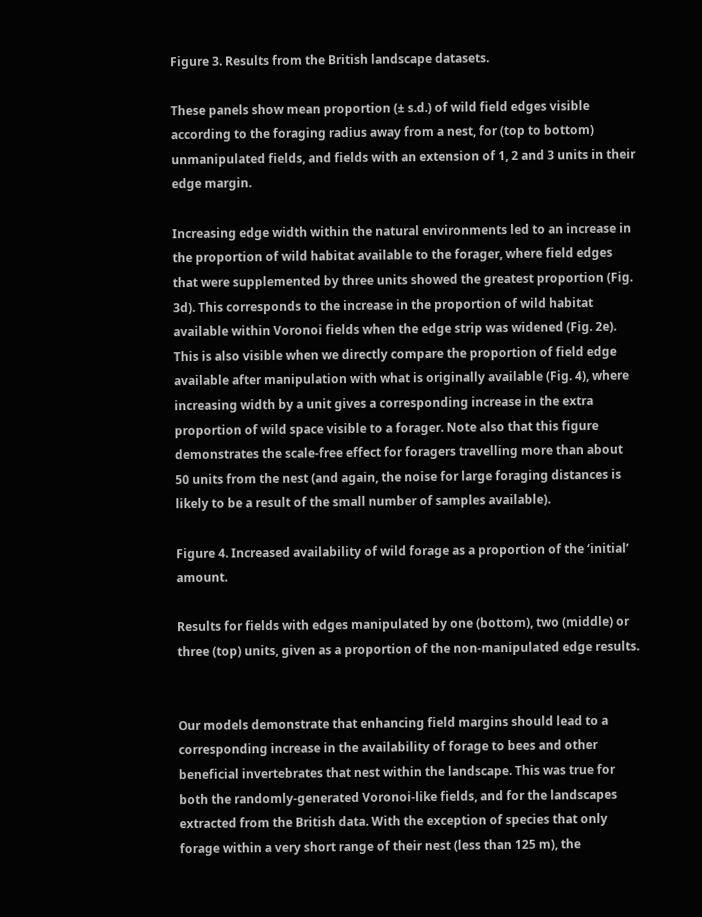Figure 3. Results from the British landscape datasets.

These panels show mean proportion (± s.d.) of wild field edges visible according to the foraging radius away from a nest, for (top to bottom) unmanipulated fields, and fields with an extension of 1, 2 and 3 units in their edge margin.

Increasing edge width within the natural environments led to an increase in the proportion of wild habitat available to the forager, where field edges that were supplemented by three units showed the greatest proportion (Fig. 3d). This corresponds to the increase in the proportion of wild habitat available within Voronoi fields when the edge strip was widened (Fig. 2e). This is also visible when we directly compare the proportion of field edge available after manipulation with what is originally available (Fig. 4), where increasing width by a unit gives a corresponding increase in the extra proportion of wild space visible to a forager. Note also that this figure demonstrates the scale-free effect for foragers travelling more than about 50 units from the nest (and again, the noise for large foraging distances is likely to be a result of the small number of samples available).

Figure 4. Increased availability of wild forage as a proportion of the ‘initial’ amount.

Results for fields with edges manipulated by one (bottom), two (middle) or three (top) units, given as a proportion of the non-manipulated edge results.


Our models demonstrate that enhancing field margins should lead to a corresponding increase in the availability of forage to bees and other beneficial invertebrates that nest within the landscape. This was true for both the randomly-generated Voronoi-like fields, and for the landscapes extracted from the British data. With the exception of species that only forage within a very short range of their nest (less than 125 m), the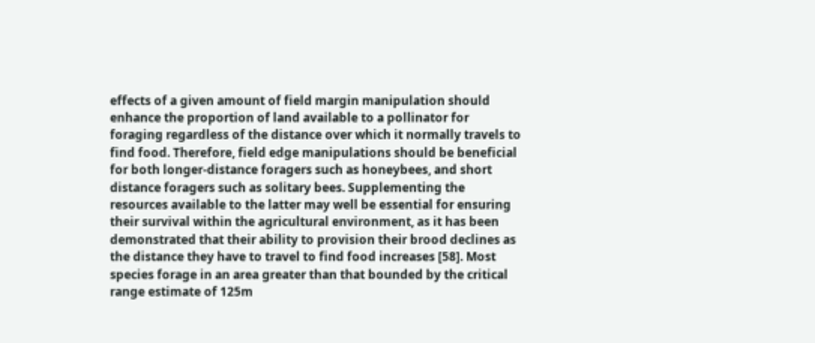effects of a given amount of field margin manipulation should enhance the proportion of land available to a pollinator for foraging regardless of the distance over which it normally travels to find food. Therefore, field edge manipulations should be beneficial for both longer-distance foragers such as honeybees, and short distance foragers such as solitary bees. Supplementing the resources available to the latter may well be essential for ensuring their survival within the agricultural environment, as it has been demonstrated that their ability to provision their brood declines as the distance they have to travel to find food increases [58]. Most species forage in an area greater than that bounded by the critical range estimate of 125m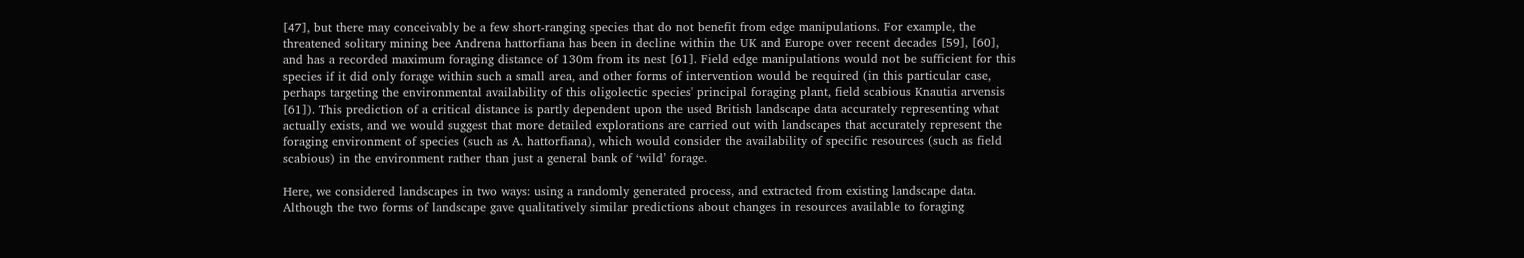[47], but there may conceivably be a few short-ranging species that do not benefit from edge manipulations. For example, the threatened solitary mining bee Andrena hattorfiana has been in decline within the UK and Europe over recent decades [59], [60], and has a recorded maximum foraging distance of 130m from its nest [61]. Field edge manipulations would not be sufficient for this species if it did only forage within such a small area, and other forms of intervention would be required (in this particular case, perhaps targeting the environmental availability of this oligolectic species' principal foraging plant, field scabious Knautia arvensis [61]). This prediction of a critical distance is partly dependent upon the used British landscape data accurately representing what actually exists, and we would suggest that more detailed explorations are carried out with landscapes that accurately represent the foraging environment of species (such as A. hattorfiana), which would consider the availability of specific resources (such as field scabious) in the environment rather than just a general bank of ‘wild’ forage.

Here, we considered landscapes in two ways: using a randomly generated process, and extracted from existing landscape data. Although the two forms of landscape gave qualitatively similar predictions about changes in resources available to foraging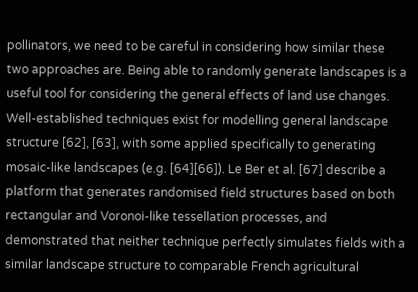pollinators, we need to be careful in considering how similar these two approaches are. Being able to randomly generate landscapes is a useful tool for considering the general effects of land use changes. Well-established techniques exist for modelling general landscape structure [62], [63], with some applied specifically to generating mosaic-like landscapes (e.g. [64][66]). Le Ber et al. [67] describe a platform that generates randomised field structures based on both rectangular and Voronoi-like tessellation processes, and demonstrated that neither technique perfectly simulates fields with a similar landscape structure to comparable French agricultural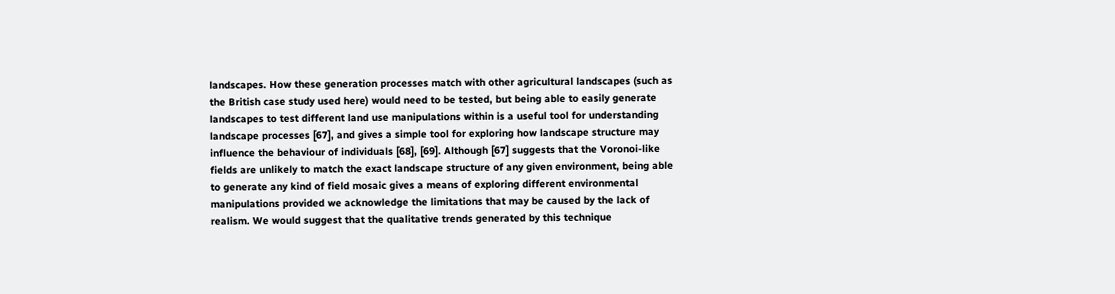landscapes. How these generation processes match with other agricultural landscapes (such as the British case study used here) would need to be tested, but being able to easily generate landscapes to test different land use manipulations within is a useful tool for understanding landscape processes [67], and gives a simple tool for exploring how landscape structure may influence the behaviour of individuals [68], [69]. Although [67] suggests that the Voronoi-like fields are unlikely to match the exact landscape structure of any given environment, being able to generate any kind of field mosaic gives a means of exploring different environmental manipulations provided we acknowledge the limitations that may be caused by the lack of realism. We would suggest that the qualitative trends generated by this technique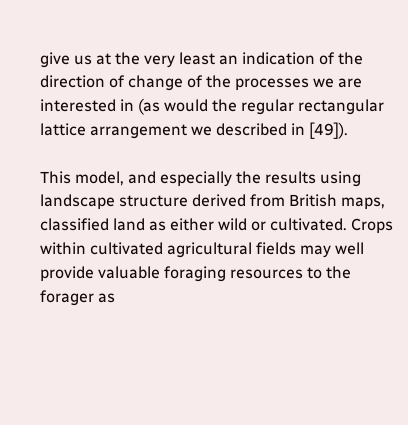give us at the very least an indication of the direction of change of the processes we are interested in (as would the regular rectangular lattice arrangement we described in [49]).

This model, and especially the results using landscape structure derived from British maps, classified land as either wild or cultivated. Crops within cultivated agricultural fields may well provide valuable foraging resources to the forager as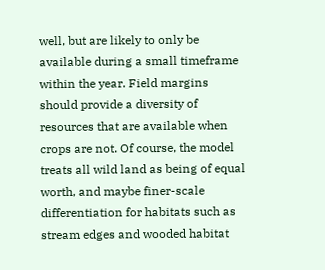well, but are likely to only be available during a small timeframe within the year. Field margins should provide a diversity of resources that are available when crops are not. Of course, the model treats all wild land as being of equal worth, and maybe finer-scale differentiation for habitats such as stream edges and wooded habitat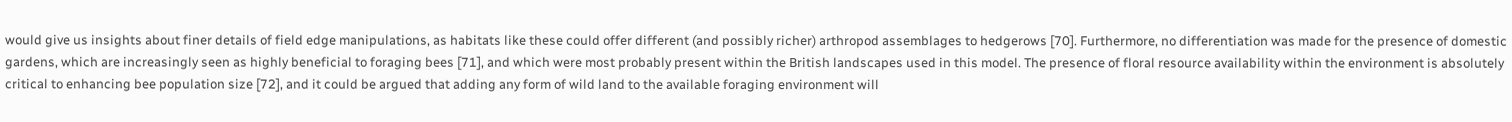would give us insights about finer details of field edge manipulations, as habitats like these could offer different (and possibly richer) arthropod assemblages to hedgerows [70]. Furthermore, no differentiation was made for the presence of domestic gardens, which are increasingly seen as highly beneficial to foraging bees [71], and which were most probably present within the British landscapes used in this model. The presence of floral resource availability within the environment is absolutely critical to enhancing bee population size [72], and it could be argued that adding any form of wild land to the available foraging environment will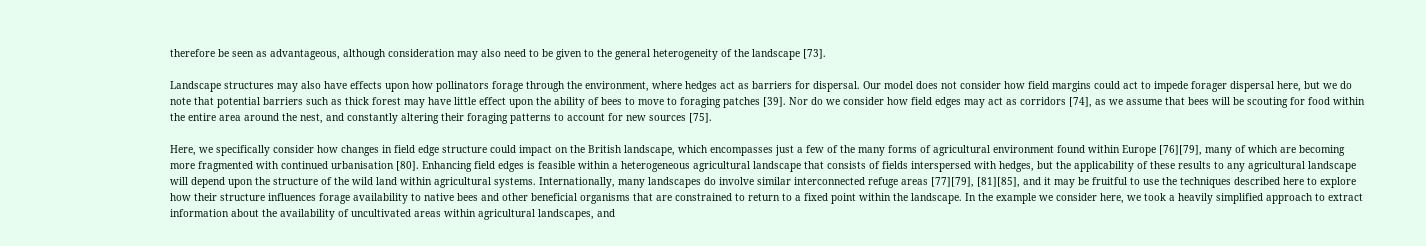therefore be seen as advantageous, although consideration may also need to be given to the general heterogeneity of the landscape [73].

Landscape structures may also have effects upon how pollinators forage through the environment, where hedges act as barriers for dispersal. Our model does not consider how field margins could act to impede forager dispersal here, but we do note that potential barriers such as thick forest may have little effect upon the ability of bees to move to foraging patches [39]. Nor do we consider how field edges may act as corridors [74], as we assume that bees will be scouting for food within the entire area around the nest, and constantly altering their foraging patterns to account for new sources [75].

Here, we specifically consider how changes in field edge structure could impact on the British landscape, which encompasses just a few of the many forms of agricultural environment found within Europe [76][79], many of which are becoming more fragmented with continued urbanisation [80]. Enhancing field edges is feasible within a heterogeneous agricultural landscape that consists of fields interspersed with hedges, but the applicability of these results to any agricultural landscape will depend upon the structure of the wild land within agricultural systems. Internationally, many landscapes do involve similar interconnected refuge areas [77][79], [81][85], and it may be fruitful to use the techniques described here to explore how their structure influences forage availability to native bees and other beneficial organisms that are constrained to return to a fixed point within the landscape. In the example we consider here, we took a heavily simplified approach to extract information about the availability of uncultivated areas within agricultural landscapes, and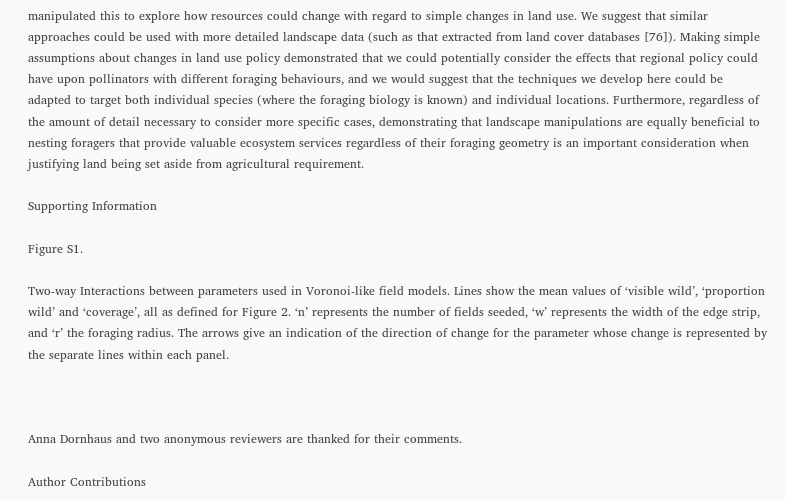manipulated this to explore how resources could change with regard to simple changes in land use. We suggest that similar approaches could be used with more detailed landscape data (such as that extracted from land cover databases [76]). Making simple assumptions about changes in land use policy demonstrated that we could potentially consider the effects that regional policy could have upon pollinators with different foraging behaviours, and we would suggest that the techniques we develop here could be adapted to target both individual species (where the foraging biology is known) and individual locations. Furthermore, regardless of the amount of detail necessary to consider more specific cases, demonstrating that landscape manipulations are equally beneficial to nesting foragers that provide valuable ecosystem services regardless of their foraging geometry is an important consideration when justifying land being set aside from agricultural requirement.

Supporting Information

Figure S1.

Two-way Interactions between parameters used in Voronoi-like field models. Lines show the mean values of ‘visible wild’, ‘proportion wild’ and ‘coverage’, all as defined for Figure 2. ‘n’ represents the number of fields seeded, ‘w’ represents the width of the edge strip, and ‘r’ the foraging radius. The arrows give an indication of the direction of change for the parameter whose change is represented by the separate lines within each panel.



Anna Dornhaus and two anonymous reviewers are thanked for their comments.

Author Contributions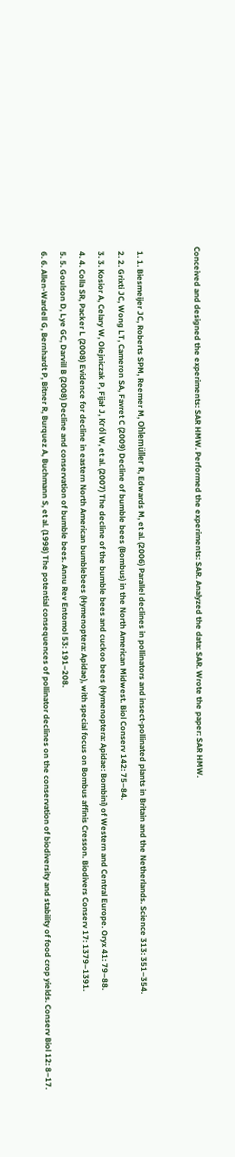Conceived and designed the experiments: SAR HMW. Performed the experiments: SAR. Analyzed the data: SAR. Wrote the paper: SAR HMW.


  1. 1. Biesmeijer JC, Roberts SPM, Reemer M, Ohlemüller R, Edwards M, et al. (2006) Parallel declines in pollinators and insect-pollinated plants in Britain and the Netherlands. Science 313: 351–354.
  2. 2. Grixti JC, Wong LT, Cameron SA, Favret C (2009) Decline of bumble bees (Bombus) in the North American Midwest. Biol Conserv 142: 75–84.
  3. 3. Kosior A, Celary W, Olejniczak P, Fijał J, Król W, et al. (2007) The decline of the bumble bees and cuckoo bees (Hymenoptera: Apidae: Bombini) of Western and Central Europe. Oryx 41: 79–88.
  4. 4. Colla SR, Packer L (2008) Evidence for decline in eastern North American bumblebees (Hymenoptera: Apidae), with special focus on Bombus affinis Cresson. Biodivers Conserv 17: 1379–1391.
  5. 5. Goulson D, Lye GC, Darvill B (2008) Decline and conservation of bumble bees. Annu Rev Entomol 53: 191–208.
  6. 6. Allen-Wardell G, Bernhardt P, Bitner R, Burquez A, Buchmann S, et al. (1998) The potential consequences of pollinator declines on the conservation of biodiversity and stability of food crop yields. Conserv Biol 12: 8–17.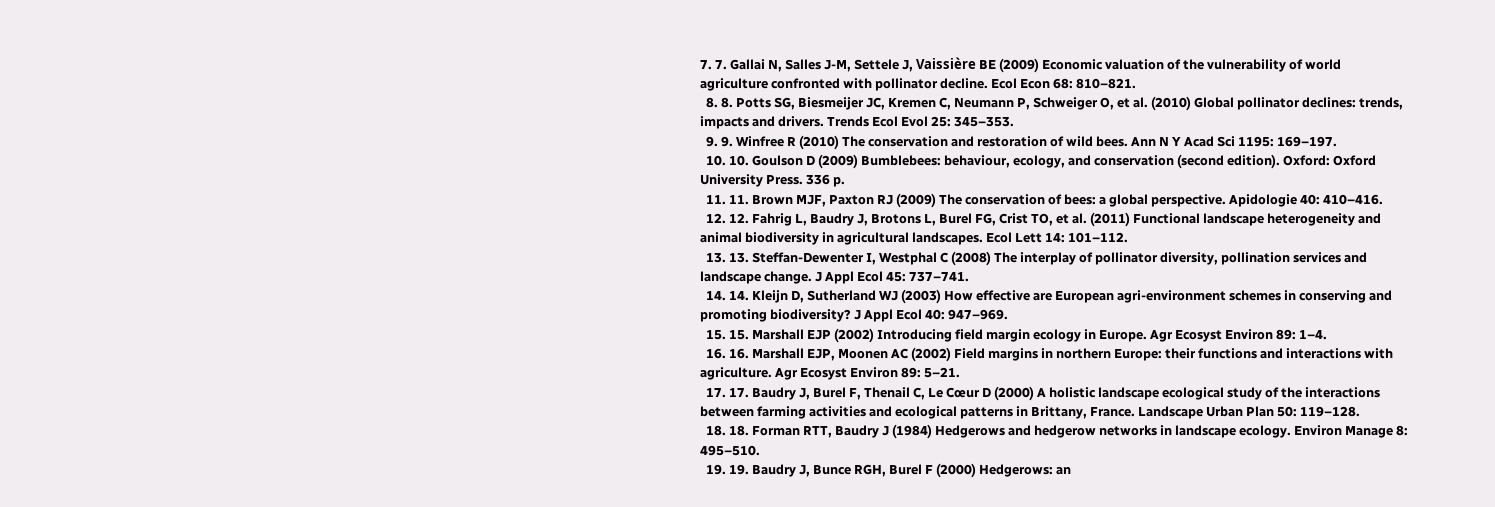7. 7. Gallai N, Salles J-M, Settele J, Vaissière BE (2009) Economic valuation of the vulnerability of world agriculture confronted with pollinator decline. Ecol Econ 68: 810–821.
  8. 8. Potts SG, Biesmeijer JC, Kremen C, Neumann P, Schweiger O, et al. (2010) Global pollinator declines: trends, impacts and drivers. Trends Ecol Evol 25: 345–353.
  9. 9. Winfree R (2010) The conservation and restoration of wild bees. Ann N Y Acad Sci 1195: 169–197.
  10. 10. Goulson D (2009) Bumblebees: behaviour, ecology, and conservation (second edition). Oxford: Oxford University Press. 336 p.
  11. 11. Brown MJF, Paxton RJ (2009) The conservation of bees: a global perspective. Apidologie 40: 410–416.
  12. 12. Fahrig L, Baudry J, Brotons L, Burel FG, Crist TO, et al. (2011) Functional landscape heterogeneity and animal biodiversity in agricultural landscapes. Ecol Lett 14: 101–112.
  13. 13. Steffan-Dewenter I, Westphal C (2008) The interplay of pollinator diversity, pollination services and landscape change. J Appl Ecol 45: 737–741.
  14. 14. Kleijn D, Sutherland WJ (2003) How effective are European agri-environment schemes in conserving and promoting biodiversity? J Appl Ecol 40: 947–969.
  15. 15. Marshall EJP (2002) Introducing field margin ecology in Europe. Agr Ecosyst Environ 89: 1–4.
  16. 16. Marshall EJP, Moonen AC (2002) Field margins in northern Europe: their functions and interactions with agriculture. Agr Ecosyst Environ 89: 5–21.
  17. 17. Baudry J, Burel F, Thenail C, Le Cœur D (2000) A holistic landscape ecological study of the interactions between farming activities and ecological patterns in Brittany, France. Landscape Urban Plan 50: 119–128.
  18. 18. Forman RTT, Baudry J (1984) Hedgerows and hedgerow networks in landscape ecology. Environ Manage 8: 495–510.
  19. 19. Baudry J, Bunce RGH, Burel F (2000) Hedgerows: an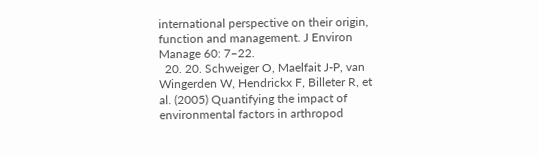international perspective on their origin, function and management. J Environ Manage 60: 7–22.
  20. 20. Schweiger O, Maelfait J-P, van Wingerden W, Hendrickx F, Billeter R, et al. (2005) Quantifying the impact of environmental factors in arthropod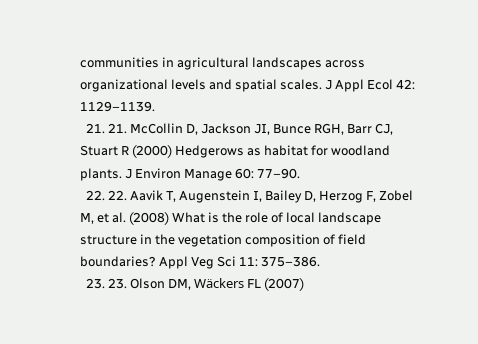communities in agricultural landscapes across organizational levels and spatial scales. J Appl Ecol 42: 1129–1139.
  21. 21. McCollin D, Jackson JI, Bunce RGH, Barr CJ, Stuart R (2000) Hedgerows as habitat for woodland plants. J Environ Manage 60: 77–90.
  22. 22. Aavik T, Augenstein I, Bailey D, Herzog F, Zobel M, et al. (2008) What is the role of local landscape structure in the vegetation composition of field boundaries? Appl Veg Sci 11: 375–386.
  23. 23. Olson DM, Wäckers FL (2007)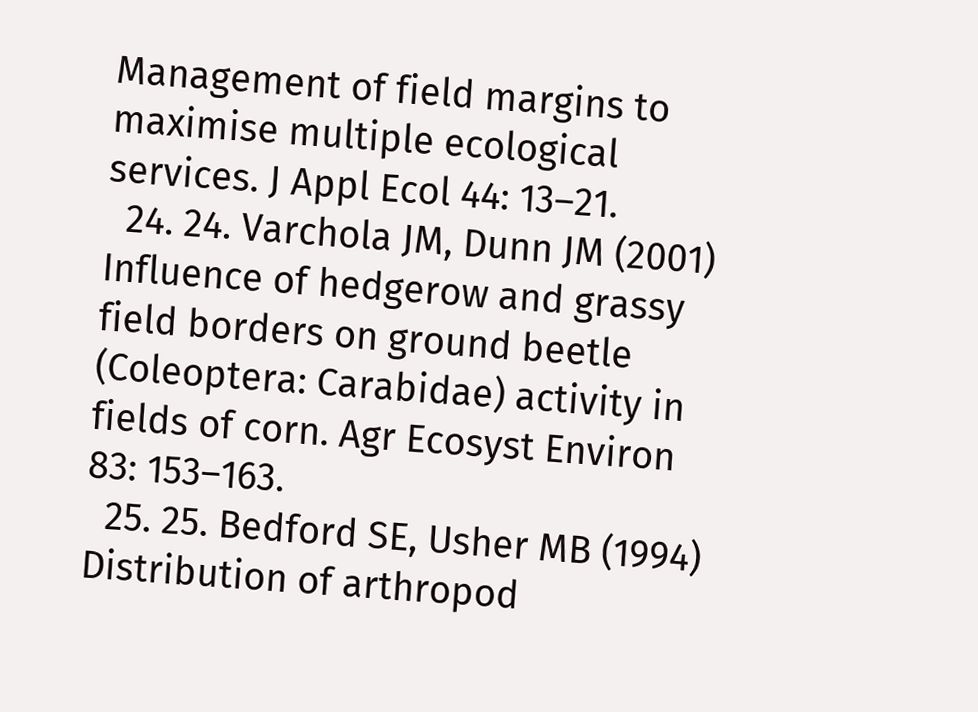Management of field margins to maximise multiple ecological services. J Appl Ecol 44: 13–21.
  24. 24. Varchola JM, Dunn JM (2001) Influence of hedgerow and grassy field borders on ground beetle (Coleoptera: Carabidae) activity in fields of corn. Agr Ecosyst Environ 83: 153–163.
  25. 25. Bedford SE, Usher MB (1994) Distribution of arthropod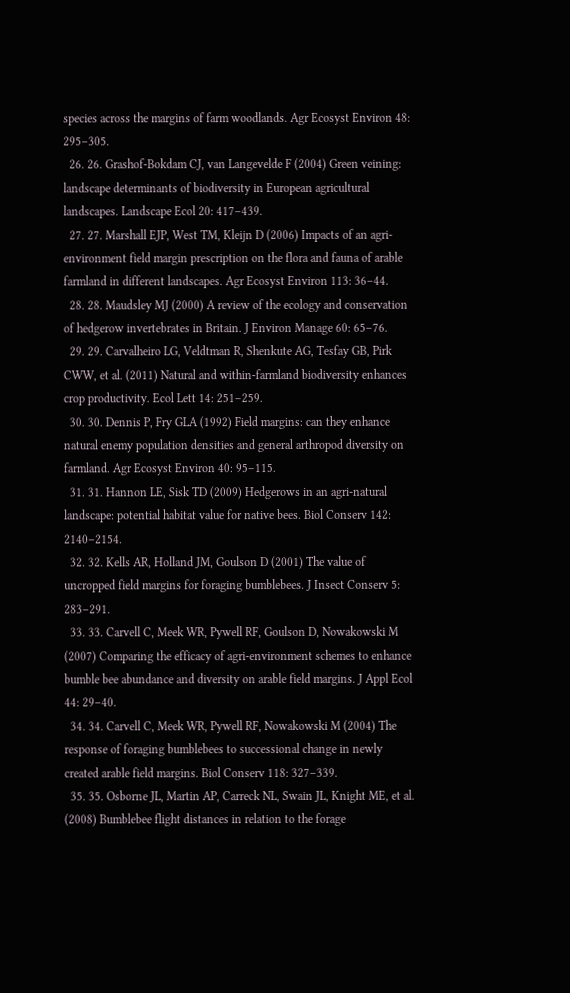species across the margins of farm woodlands. Agr Ecosyst Environ 48: 295–305.
  26. 26. Grashof-Bokdam CJ, van Langevelde F (2004) Green veining: landscape determinants of biodiversity in European agricultural landscapes. Landscape Ecol 20: 417–439.
  27. 27. Marshall EJP, West TM, Kleijn D (2006) Impacts of an agri-environment field margin prescription on the flora and fauna of arable farmland in different landscapes. Agr Ecosyst Environ 113: 36–44.
  28. 28. Maudsley MJ (2000) A review of the ecology and conservation of hedgerow invertebrates in Britain. J Environ Manage 60: 65–76.
  29. 29. Carvalheiro LG, Veldtman R, Shenkute AG, Tesfay GB, Pirk CWW, et al. (2011) Natural and within-farmland biodiversity enhances crop productivity. Ecol Lett 14: 251–259.
  30. 30. Dennis P, Fry GLA (1992) Field margins: can they enhance natural enemy population densities and general arthropod diversity on farmland. Agr Ecosyst Environ 40: 95–115.
  31. 31. Hannon LE, Sisk TD (2009) Hedgerows in an agri-natural landscape: potential habitat value for native bees. Biol Conserv 142: 2140–2154.
  32. 32. Kells AR, Holland JM, Goulson D (2001) The value of uncropped field margins for foraging bumblebees. J Insect Conserv 5: 283–291.
  33. 33. Carvell C, Meek WR, Pywell RF, Goulson D, Nowakowski M (2007) Comparing the efficacy of agri-environment schemes to enhance bumble bee abundance and diversity on arable field margins. J Appl Ecol 44: 29–40.
  34. 34. Carvell C, Meek WR, Pywell RF, Nowakowski M (2004) The response of foraging bumblebees to successional change in newly created arable field margins. Biol Conserv 118: 327–339.
  35. 35. Osborne JL, Martin AP, Carreck NL, Swain JL, Knight ME, et al. (2008) Bumblebee flight distances in relation to the forage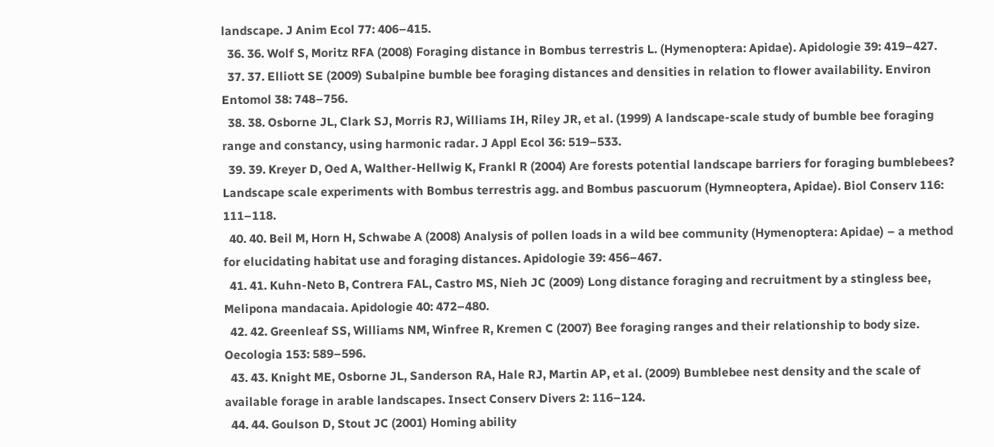landscape. J Anim Ecol 77: 406–415.
  36. 36. Wolf S, Moritz RFA (2008) Foraging distance in Bombus terrestris L. (Hymenoptera: Apidae). Apidologie 39: 419–427.
  37. 37. Elliott SE (2009) Subalpine bumble bee foraging distances and densities in relation to flower availability. Environ Entomol 38: 748–756.
  38. 38. Osborne JL, Clark SJ, Morris RJ, Williams IH, Riley JR, et al. (1999) A landscape-scale study of bumble bee foraging range and constancy, using harmonic radar. J Appl Ecol 36: 519–533.
  39. 39. Kreyer D, Oed A, Walther-Hellwig K, Frankl R (2004) Are forests potential landscape barriers for foraging bumblebees? Landscape scale experiments with Bombus terrestris agg. and Bombus pascuorum (Hymneoptera, Apidae). Biol Conserv 116: 111–118.
  40. 40. Beil M, Horn H, Schwabe A (2008) Analysis of pollen loads in a wild bee community (Hymenoptera: Apidae) – a method for elucidating habitat use and foraging distances. Apidologie 39: 456–467.
  41. 41. Kuhn-Neto B, Contrera FAL, Castro MS, Nieh JC (2009) Long distance foraging and recruitment by a stingless bee, Melipona mandacaia. Apidologie 40: 472–480.
  42. 42. Greenleaf SS, Williams NM, Winfree R, Kremen C (2007) Bee foraging ranges and their relationship to body size. Oecologia 153: 589–596.
  43. 43. Knight ME, Osborne JL, Sanderson RA, Hale RJ, Martin AP, et al. (2009) Bumblebee nest density and the scale of available forage in arable landscapes. Insect Conserv Divers 2: 116–124.
  44. 44. Goulson D, Stout JC (2001) Homing ability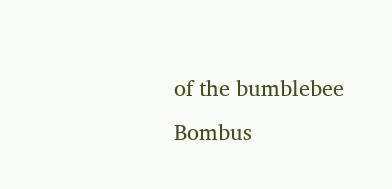of the bumblebee Bombus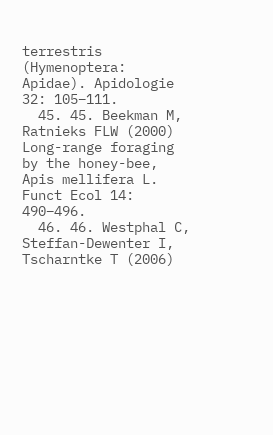terrestris (Hymenoptera: Apidae). Apidologie 32: 105–111.
  45. 45. Beekman M, Ratnieks FLW (2000) Long-range foraging by the honey-bee, Apis mellifera L. Funct Ecol 14: 490–496.
  46. 46. Westphal C, Steffan-Dewenter I, Tscharntke T (2006)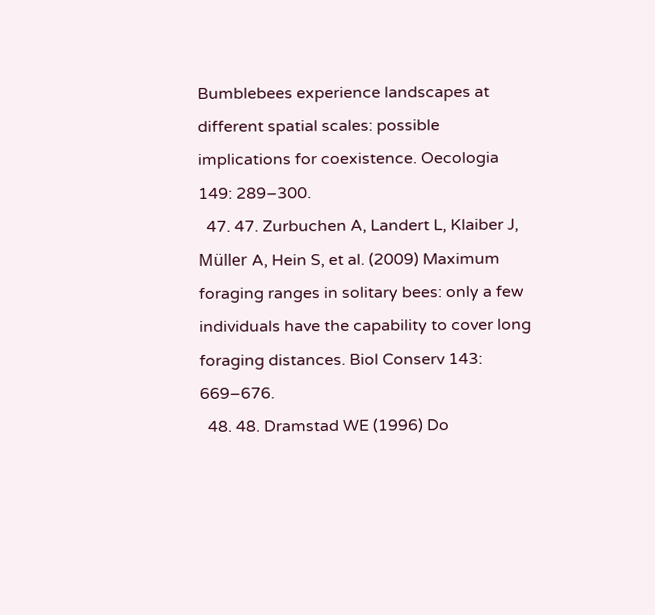Bumblebees experience landscapes at different spatial scales: possible implications for coexistence. Oecologia 149: 289–300.
  47. 47. Zurbuchen A, Landert L, Klaiber J, Müller A, Hein S, et al. (2009) Maximum foraging ranges in solitary bees: only a few individuals have the capability to cover long foraging distances. Biol Conserv 143: 669–676.
  48. 48. Dramstad WE (1996) Do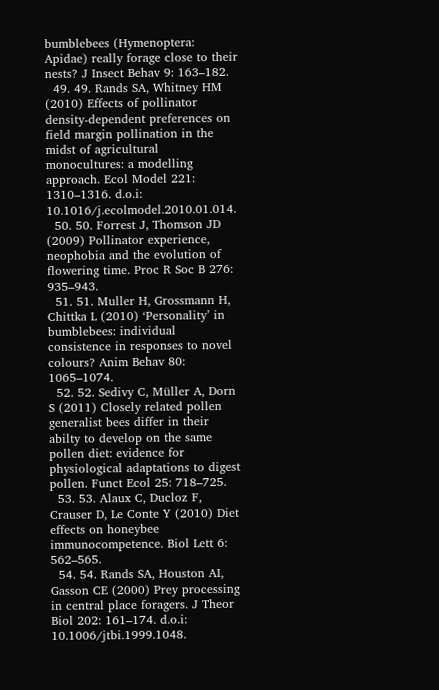bumblebees (Hymenoptera: Apidae) really forage close to their nests? J Insect Behav 9: 163–182.
  49. 49. Rands SA, Whitney HM (2010) Effects of pollinator density-dependent preferences on field margin pollination in the midst of agricultural monocultures: a modelling approach. Ecol Model 221: 1310–1316. d.o.i: 10.1016/j.ecolmodel.2010.01.014.
  50. 50. Forrest J, Thomson JD (2009) Pollinator experience, neophobia and the evolution of flowering time. Proc R Soc B 276: 935–943.
  51. 51. Muller H, Grossmann H, Chittka L (2010) ‘Personality’ in bumblebees: individual consistence in responses to novel colours? Anim Behav 80: 1065–1074.
  52. 52. Sedivy C, Müller A, Dorn S (2011) Closely related pollen generalist bees differ in their abilty to develop on the same pollen diet: evidence for physiological adaptations to digest pollen. Funct Ecol 25: 718–725.
  53. 53. Alaux C, Ducloz F, Crauser D, Le Conte Y (2010) Diet effects on honeybee immunocompetence. Biol Lett 6: 562–565.
  54. 54. Rands SA, Houston AI, Gasson CE (2000) Prey processing in central place foragers. J Theor Biol 202: 161–174. d.o.i: 10.1006/jtbi.1999.1048.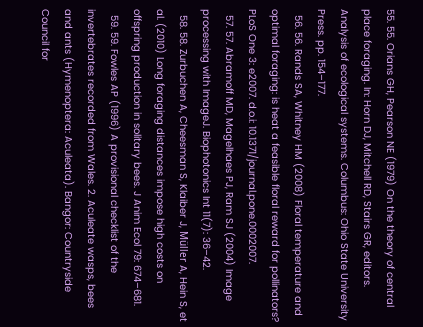55. 55. Orians GH, Pearson NE (1979) On the theory of central place foraging. In: Horn DJ, Mitchell RD, Stairs GR, editors. Analysis of ecological systems. Columbus: Ohio State University Press. pp. 154–177.
  56. 56. Rands SA, Whitney HM (2008) Floral temperature and optimal foraging: is heat a feasible floral reward for pollinators? PLoS One 3: e2007. d.o.i: 10.1371/journal.pone.0002007.
  57. 57. Abramoff MD, Magelhaes PJ, Ram SJ (2004) Image processing with ImageJ. Biophotonics Int 11(7): 36–42.
  58. 58. Zurbuchen A, Cheesman S, Klaiber J, Müller A, Hein S, et al. (2010) Long foraging distances impose high costs on offspring production in solitary bees. J Anim Ecol 79: 674–681.
  59. 59. Fowles AP (1996) A provisional checklist of the invertebrates recorded from Wales. 2. Aculeate wasps, bees and ants (Hymenoptera: Aculeata). Bangor: Countryside Council for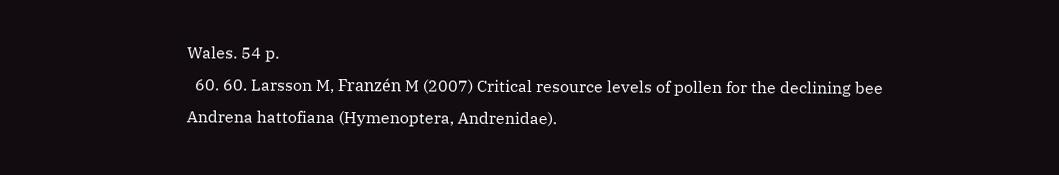Wales. 54 p.
  60. 60. Larsson M, Franzén M (2007) Critical resource levels of pollen for the declining bee Andrena hattofiana (Hymenoptera, Andrenidae).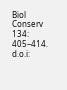Biol Conserv 134: 405–414. d.o.i: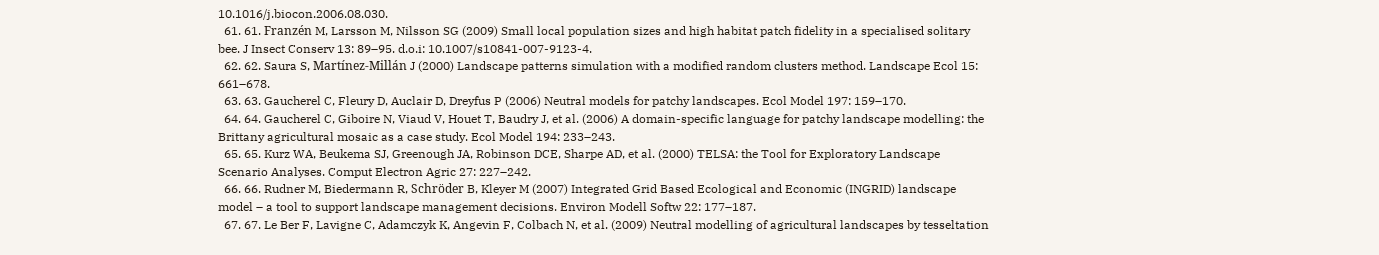10.1016/j.biocon.2006.08.030.
  61. 61. Franzén M, Larsson M, Nilsson SG (2009) Small local population sizes and high habitat patch fidelity in a specialised solitary bee. J Insect Conserv 13: 89–95. d.o.i: 10.1007/s10841-007-9123-4.
  62. 62. Saura S, Martínez-Millán J (2000) Landscape patterns simulation with a modified random clusters method. Landscape Ecol 15: 661–678.
  63. 63. Gaucherel C, Fleury D, Auclair D, Dreyfus P (2006) Neutral models for patchy landscapes. Ecol Model 197: 159–170.
  64. 64. Gaucherel C, Giboire N, Viaud V, Houet T, Baudry J, et al. (2006) A domain-specific language for patchy landscape modelling: the Brittany agricultural mosaic as a case study. Ecol Model 194: 233–243.
  65. 65. Kurz WA, Beukema SJ, Greenough JA, Robinson DCE, Sharpe AD, et al. (2000) TELSA: the Tool for Exploratory Landscape Scenario Analyses. Comput Electron Agric 27: 227–242.
  66. 66. Rudner M, Biedermann R, Schröder B, Kleyer M (2007) Integrated Grid Based Ecological and Economic (INGRID) landscape model – a tool to support landscape management decisions. Environ Modell Softw 22: 177–187.
  67. 67. Le Ber F, Lavigne C, Adamczyk K, Angevin F, Colbach N, et al. (2009) Neutral modelling of agricultural landscapes by tesseltation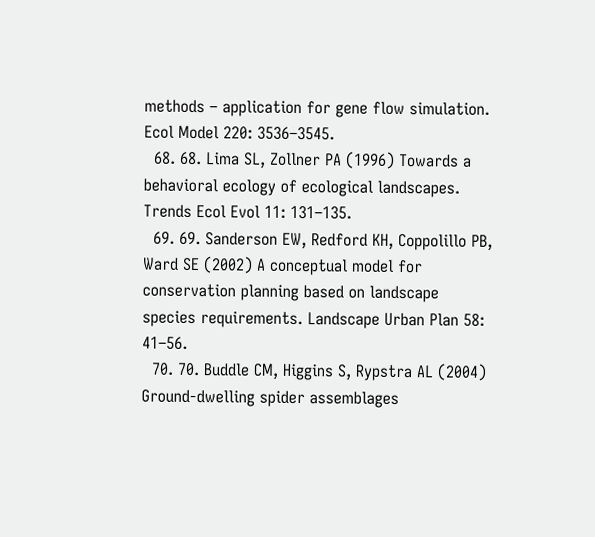methods – application for gene flow simulation. Ecol Model 220: 3536–3545.
  68. 68. Lima SL, Zollner PA (1996) Towards a behavioral ecology of ecological landscapes. Trends Ecol Evol 11: 131–135.
  69. 69. Sanderson EW, Redford KH, Coppolillo PB, Ward SE (2002) A conceptual model for conservation planning based on landscape species requirements. Landscape Urban Plan 58: 41–56.
  70. 70. Buddle CM, Higgins S, Rypstra AL (2004) Ground-dwelling spider assemblages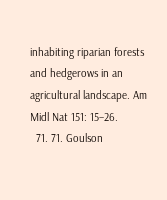inhabiting riparian forests and hedgerows in an agricultural landscape. Am Midl Nat 151: 15–26.
  71. 71. Goulson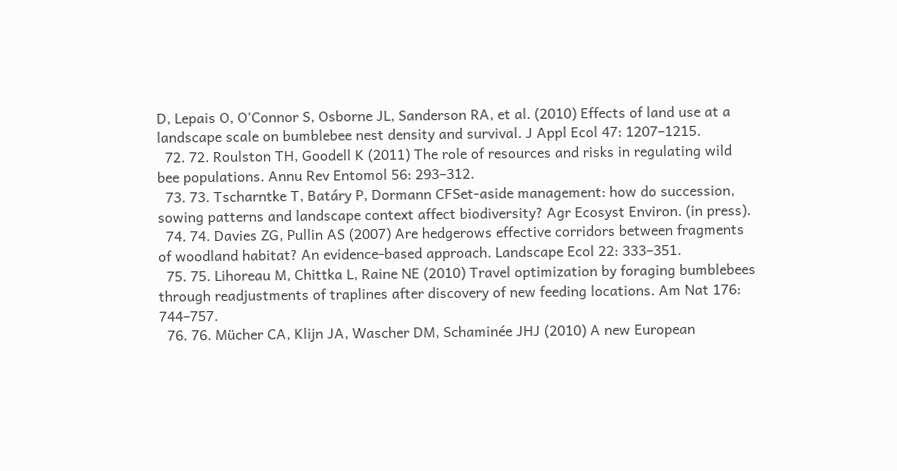D, Lepais O, O'Connor S, Osborne JL, Sanderson RA, et al. (2010) Effects of land use at a landscape scale on bumblebee nest density and survival. J Appl Ecol 47: 1207–1215.
  72. 72. Roulston TH, Goodell K (2011) The role of resources and risks in regulating wild bee populations. Annu Rev Entomol 56: 293–312.
  73. 73. Tscharntke T, Batáry P, Dormann CFSet-aside management: how do succession, sowing patterns and landscape context affect biodiversity? Agr Ecosyst Environ. (in press).
  74. 74. Davies ZG, Pullin AS (2007) Are hedgerows effective corridors between fragments of woodland habitat? An evidence-based approach. Landscape Ecol 22: 333–351.
  75. 75. Lihoreau M, Chittka L, Raine NE (2010) Travel optimization by foraging bumblebees through readjustments of traplines after discovery of new feeding locations. Am Nat 176: 744–757.
  76. 76. Mücher CA, Klijn JA, Wascher DM, Schaminée JHJ (2010) A new European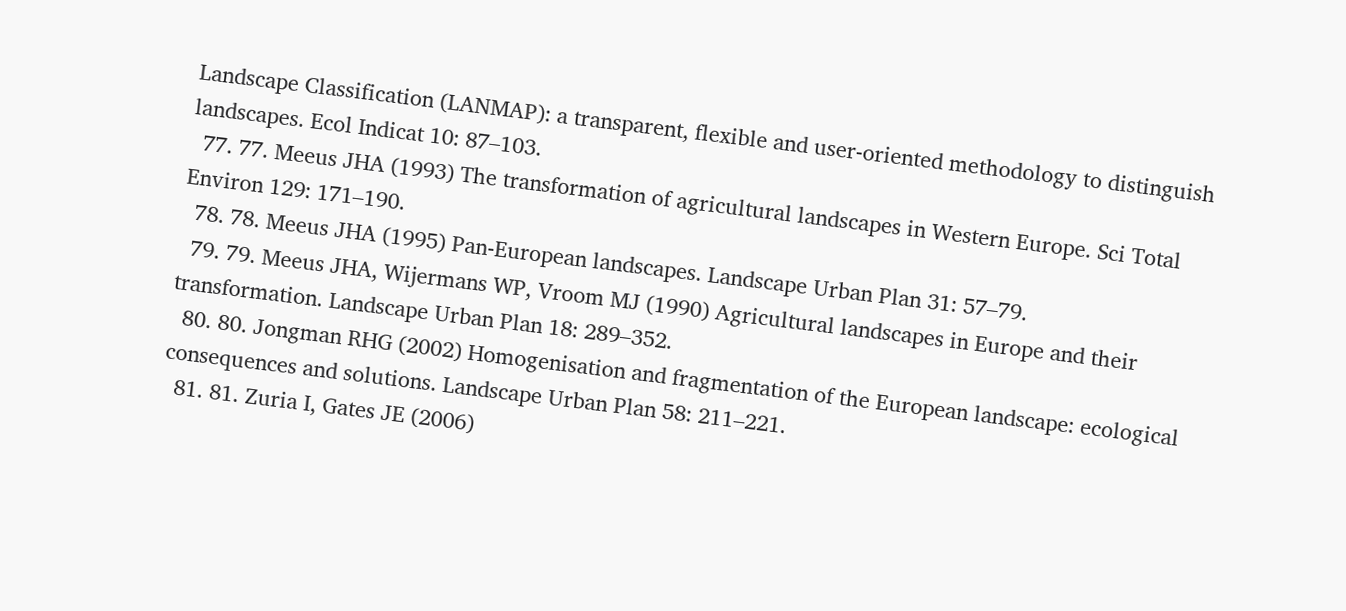Landscape Classification (LANMAP): a transparent, flexible and user-oriented methodology to distinguish landscapes. Ecol Indicat 10: 87–103.
  77. 77. Meeus JHA (1993) The transformation of agricultural landscapes in Western Europe. Sci Total Environ 129: 171–190.
  78. 78. Meeus JHA (1995) Pan-European landscapes. Landscape Urban Plan 31: 57–79.
  79. 79. Meeus JHA, Wijermans WP, Vroom MJ (1990) Agricultural landscapes in Europe and their transformation. Landscape Urban Plan 18: 289–352.
  80. 80. Jongman RHG (2002) Homogenisation and fragmentation of the European landscape: ecological consequences and solutions. Landscape Urban Plan 58: 211–221.
  81. 81. Zuria I, Gates JE (2006)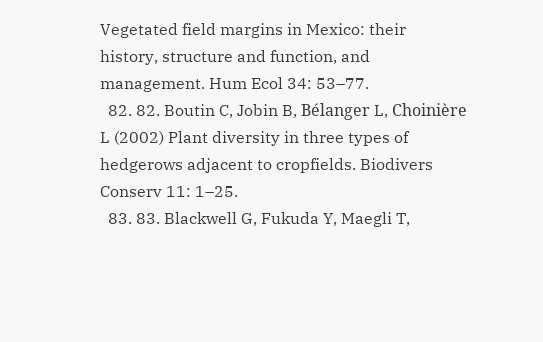Vegetated field margins in Mexico: their history, structure and function, and management. Hum Ecol 34: 53–77.
  82. 82. Boutin C, Jobin B, Bélanger L, Choinière L (2002) Plant diversity in three types of hedgerows adjacent to cropfields. Biodivers Conserv 11: 1–25.
  83. 83. Blackwell G, Fukuda Y, Maegli T,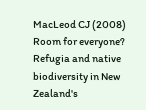MacLeod CJ (2008) Room for everyone? Refugia and native biodiversity in New Zealand's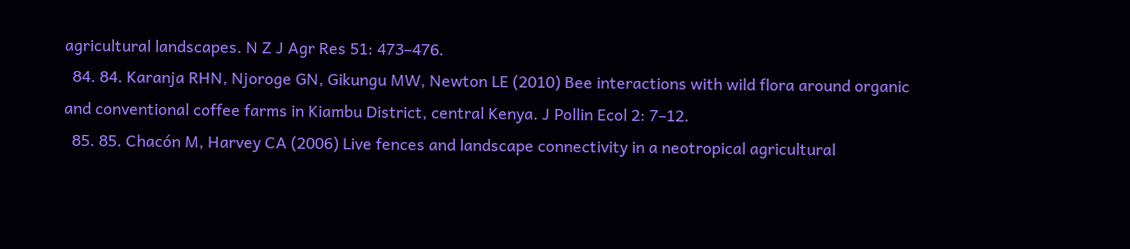agricultural landscapes. N Z J Agr Res 51: 473–476.
  84. 84. Karanja RHN, Njoroge GN, Gikungu MW, Newton LE (2010) Bee interactions with wild flora around organic and conventional coffee farms in Kiambu District, central Kenya. J Pollin Ecol 2: 7–12.
  85. 85. Chacón M, Harvey CA (2006) Live fences and landscape connectivity in a neotropical agricultural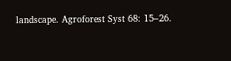landscape. Agroforest Syst 68: 15–26.